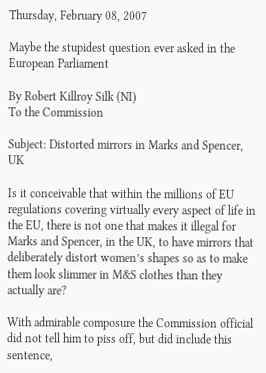Thursday, February 08, 2007

Maybe the stupidest question ever asked in the European Parliament

By Robert Killroy Silk (NI)
To the Commission

Subject: Distorted mirrors in Marks and Spencer, UK

Is it conceivable that within the millions of EU regulations covering virtually every aspect of life in the EU, there is not one that makes it illegal for Marks and Spencer, in the UK, to have mirrors that deliberately distort women’s shapes so as to make them look slimmer in M&S clothes than they actually are?

With admirable composure the Commission official did not tell him to piss off, but did include this sentence,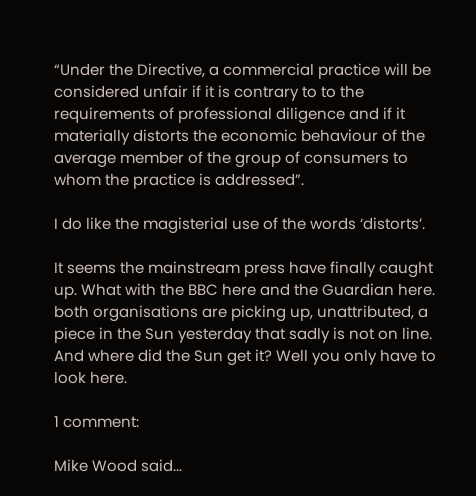“Under the Directive, a commercial practice will be considered unfair if it is contrary to to the requirements of professional diligence and if it materially distorts the economic behaviour of the average member of the group of consumers to whom the practice is addressed”.

I do like the magisterial use of the words ‘distorts’.

It seems the mainstream press have finally caught up. What with the BBC here and the Guardian here. both organisations are picking up, unattributed, a piece in the Sun yesterday that sadly is not on line. And where did the Sun get it? Well you only have to look here.

1 comment:

Mike Wood said...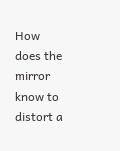How does the mirror know to distort a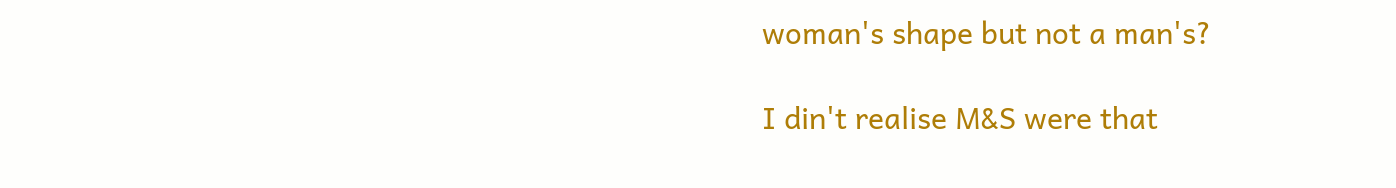woman's shape but not a man's?

I din't realise M&S were that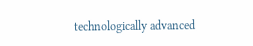technologically advanced